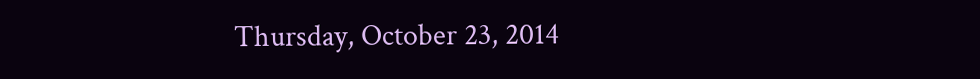Thursday, October 23, 2014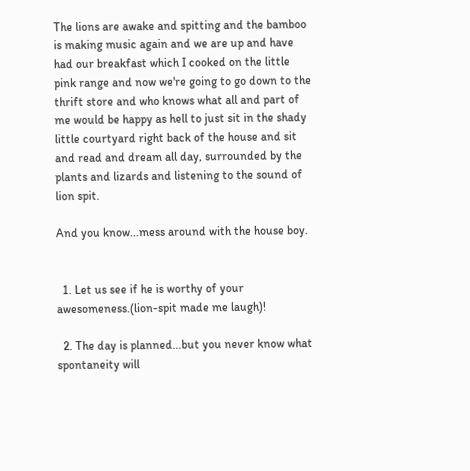The lions are awake and spitting and the bamboo is making music again and we are up and have had our breakfast which I cooked on the little pink range and now we're going to go down to the thrift store and who knows what all and part of me would be happy as hell to just sit in the shady little courtyard right back of the house and sit and read and dream all day, surrounded by the plants and lizards and listening to the sound of lion spit.

And you know...mess around with the house boy.


  1. Let us see if he is worthy of your awesomeness.(lion-spit made me laugh)!

  2. The day is planned...but you never know what spontaneity will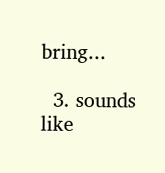bring...

  3. sounds like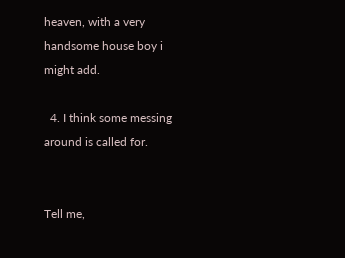heaven, with a very handsome house boy i might add.

  4. I think some messing around is called for.


Tell me,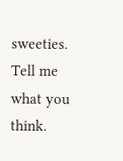sweeties. Tell me what you think.